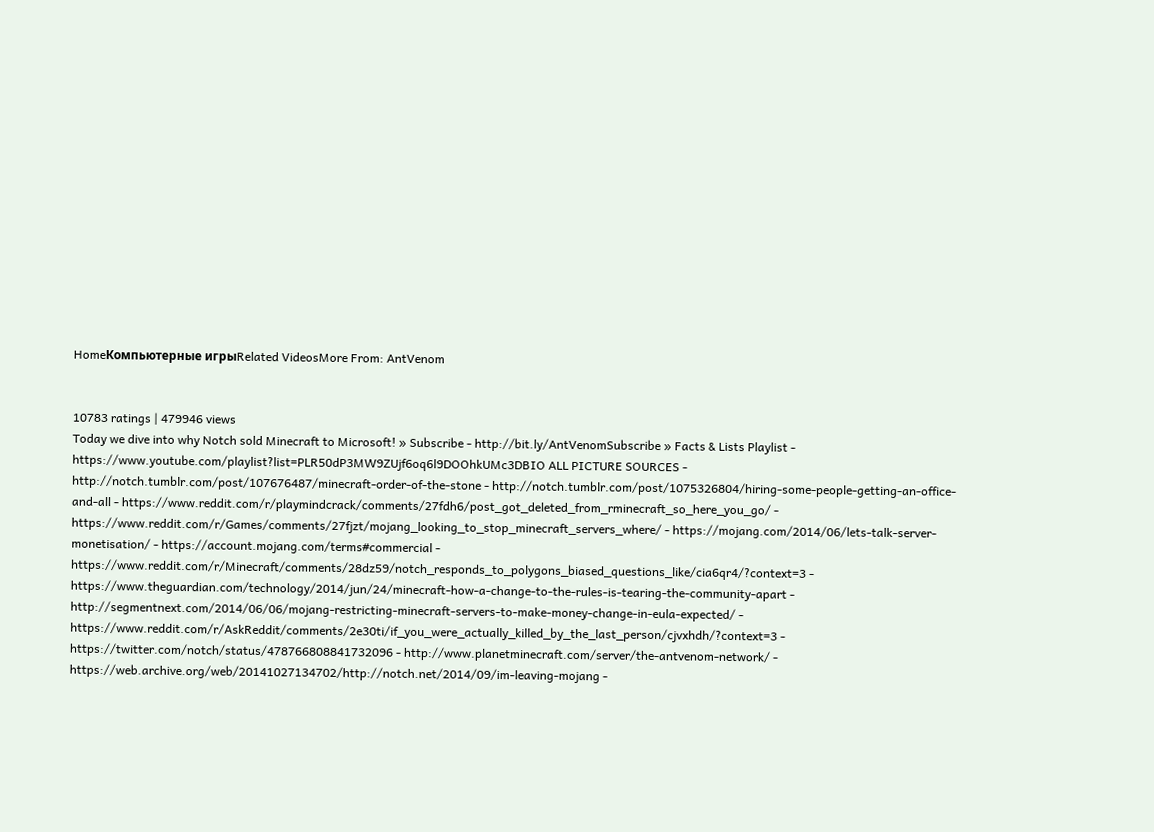HomeКомпьютерные игрыRelated VideosMore From: AntVenom


10783 ratings | 479946 views
Today we dive into why Notch sold Minecraft to Microsoft! » Subscribe - http://bit.ly/AntVenomSubscribe » Facts & Lists Playlist - https://www.youtube.com/playlist?list=PLR50dP3MW9ZUjf6oq6l9DOOhkUMc3DBIO ALL PICTURE SOURCES - http://notch.tumblr.com/post/107676487/minecraft-order-of-the-stone - http://notch.tumblr.com/post/1075326804/hiring-some-people-getting-an-office-and-all - https://www.reddit.com/r/playmindcrack/comments/27fdh6/post_got_deleted_from_rminecraft_so_here_you_go/ - https://www.reddit.com/r/Games/comments/27fjzt/mojang_looking_to_stop_minecraft_servers_where/ - https://mojang.com/2014/06/lets-talk-server-monetisation/ - https://account.mojang.com/terms#commercial - https://www.reddit.com/r/Minecraft/comments/28dz59/notch_responds_to_polygons_biased_questions_like/cia6qr4/?context=3 - https://www.theguardian.com/technology/2014/jun/24/minecraft-how-a-change-to-the-rules-is-tearing-the-community-apart - http://segmentnext.com/2014/06/06/mojang-restricting-minecraft-servers-to-make-money-change-in-eula-expected/ - https://www.reddit.com/r/AskReddit/comments/2e30ti/if_you_were_actually_killed_by_the_last_person/cjvxhdh/?context=3 - https://twitter.com/notch/status/478766808841732096 - http://www.planetminecraft.com/server/the-antvenom-network/ - https://web.archive.org/web/20141027134702/http://notch.net/2014/09/im-leaving-mojang -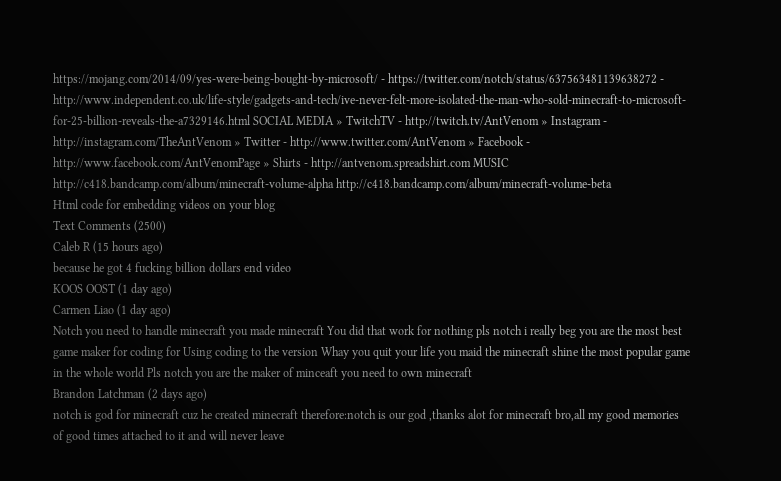https://mojang.com/2014/09/yes-were-being-bought-by-microsoft/ - https://twitter.com/notch/status/637563481139638272 - http://www.independent.co.uk/life-style/gadgets-and-tech/ive-never-felt-more-isolated-the-man-who-sold-minecraft-to-microsoft-for-25-billion-reveals-the-a7329146.html SOCIAL MEDIA » TwitchTV - http://twitch.tv/AntVenom » Instagram - http://instagram.com/TheAntVenom » Twitter - http://www.twitter.com/AntVenom » Facebook - http://www.facebook.com/AntVenomPage » Shirts - http://antvenom.spreadshirt.com MUSIC http://c418.bandcamp.com/album/minecraft-volume-alpha http://c418.bandcamp.com/album/minecraft-volume-beta
Html code for embedding videos on your blog
Text Comments (2500)
Caleb R (15 hours ago)
because he got 4 fucking billion dollars end video
KOOS OOST (1 day ago)
Carmen Liao (1 day ago)
Notch you need to handle minecraft you made minecraft You did that work for nothing pls notch i really beg you are the most best game maker for coding for Using coding to the version Whay you quit your life you maid the minecraft shine the most popular game in the whole world Pls notch you are the maker of minceaft you need to own minecraft
Brandon Latchman (2 days ago)
notch is god for minecraft cuz he created minecraft therefore:notch is our god ,thanks alot for minecraft bro,all my good memories of good times attached to it and will never leave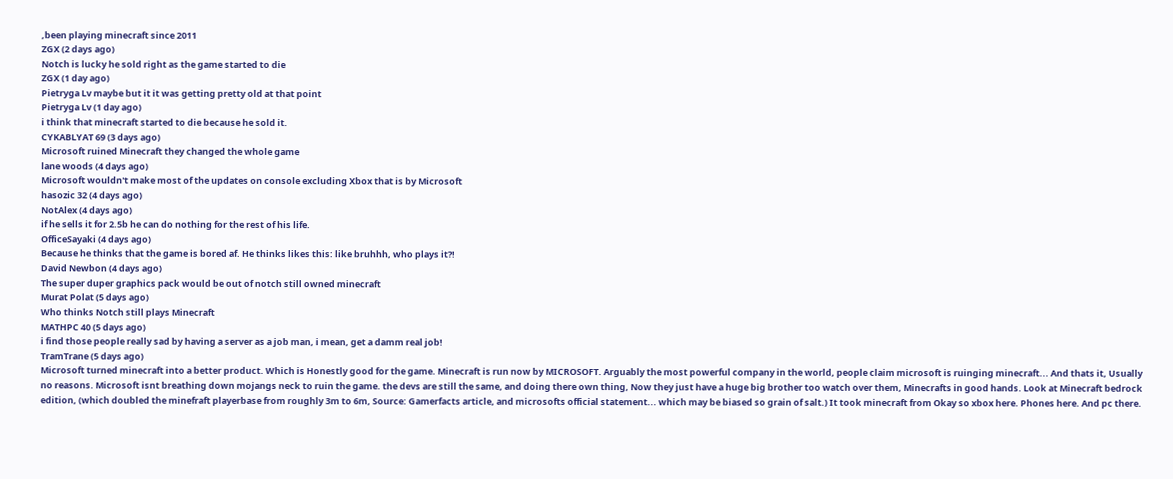,been playing minecraft since 2011
ZGX (2 days ago)
Notch is lucky he sold right as the game started to die
ZGX (1 day ago)
Pietryga Lv maybe but it it was getting pretty old at that point
Pietryga Lv (1 day ago)
i think that minecraft started to die because he sold it.
CYKABLYAT 69 (3 days ago)
Microsoft ruined Minecraft they changed the whole game
lane woods (4 days ago)
Microsoft wouldn't make most of the updates on console excluding Xbox that is by Microsoft
hasozic 32 (4 days ago)
NotAlex (4 days ago)
if he sells it for 2.5b he can do nothing for the rest of his life.
OfficeSayaki (4 days ago)
Because he thinks that the game is bored af. He thinks likes this: like bruhhh, who plays it?!
David Newbon (4 days ago)
The super duper graphics pack would be out of notch still owned minecraft
Murat Polat (5 days ago)
Who thinks Notch still plays Minecraft
MATHPC 40 (5 days ago)
i find those people really sad by having a server as a job man, i mean, get a damm real job!
TramTrane (5 days ago)
Microsoft turned minecraft into a better product. Which is Honestly good for the game. Minecraft is run now by MICROSOFT. Arguably the most powerful company in the world, people claim microsoft is ruinging minecraft... And thats it, Usually no reasons. Microsoft isnt breathing down mojangs neck to ruin the game. the devs are still the same, and doing there own thing, Now they just have a huge big brother too watch over them, Minecrafts in good hands. Look at Minecraft bedrock edition, (which doubled the minefraft playerbase from roughly 3m to 6m, Source: Gamerfacts article, and microsofts official statement... which may be biased so grain of salt.) It took minecraft from Okay so xbox here. Phones here. And pc there.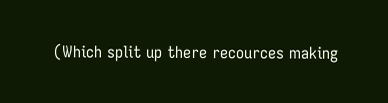(Which split up there recources making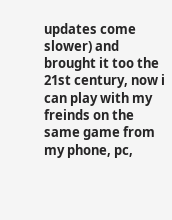updates come slower) and brought it too the 21st century, now i can play with my freinds on the same game from my phone, pc,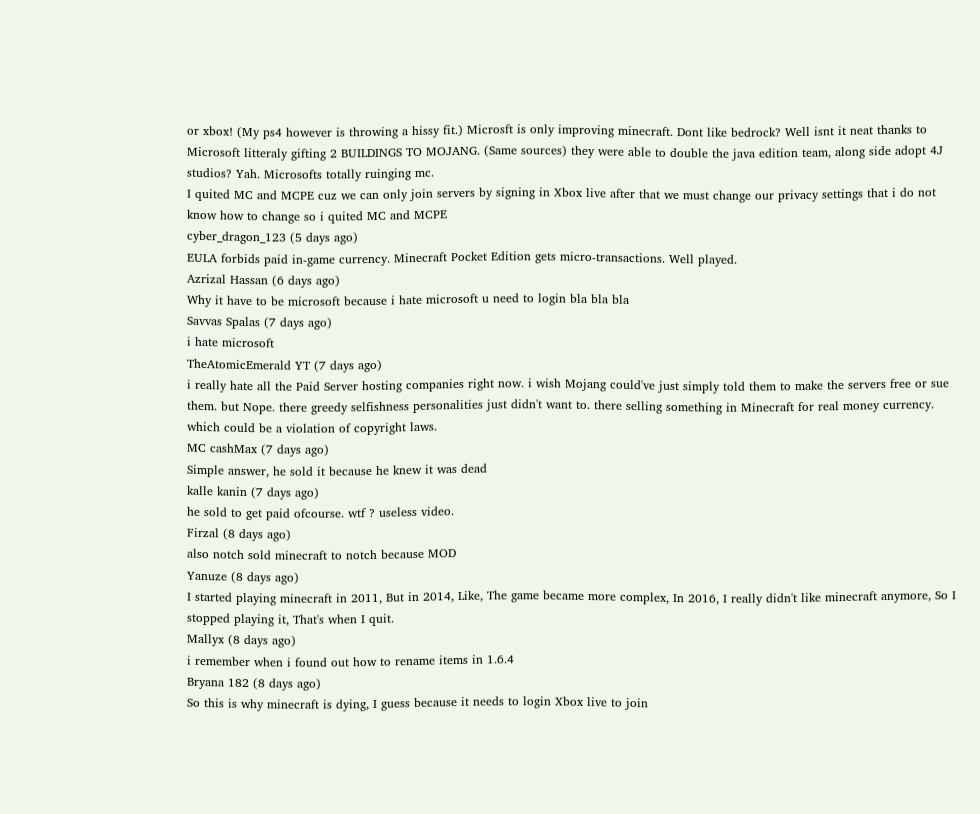or xbox! (My ps4 however is throwing a hissy fit.) Microsft is only improving minecraft. Dont like bedrock? Well isnt it neat thanks to Microsoft litteraly gifting 2 BUILDINGS TO MOJANG. (Same sources) they were able to double the java edition team, along side adopt 4J studios? Yah. Microsofts totally ruinging mc.
I quited MC and MCPE cuz we can only join servers by signing in Xbox live after that we must change our privacy settings that i do not know how to change so i quited MC and MCPE
cyber_dragon_123 (5 days ago)
EULA forbids paid in-game currency. Minecraft Pocket Edition gets micro-transactions. Well played.
Azrizal Hassan (6 days ago)
Why it have to be microsoft because i hate microsoft u need to login bla bla bla
Savvas Spalas (7 days ago)
i hate microsoft
TheAtomicEmerald YT (7 days ago)
i really hate all the Paid Server hosting companies right now. i wish Mojang could've just simply told them to make the servers free or sue them. but Nope. there greedy selfishness personalities just didn't want to. there selling something in Minecraft for real money currency. which could be a violation of copyright laws.
MC cashMax (7 days ago)
Simple answer, he sold it because he knew it was dead
kalle kanin (7 days ago)
he sold to get paid ofcourse. wtf ? useless video.
Firzal (8 days ago)
also notch sold minecraft to notch because MOD
Yanuze (8 days ago)
I started playing minecraft in 2011, But in 2014, Like, The game became more complex, In 2016, I really didn't like minecraft anymore, So I stopped playing it, That's when I quit.
Mallyx (8 days ago)
i remember when i found out how to rename items in 1.6.4
Bryana 182 (8 days ago)
So this is why minecraft is dying, I guess because it needs to login Xbox live to join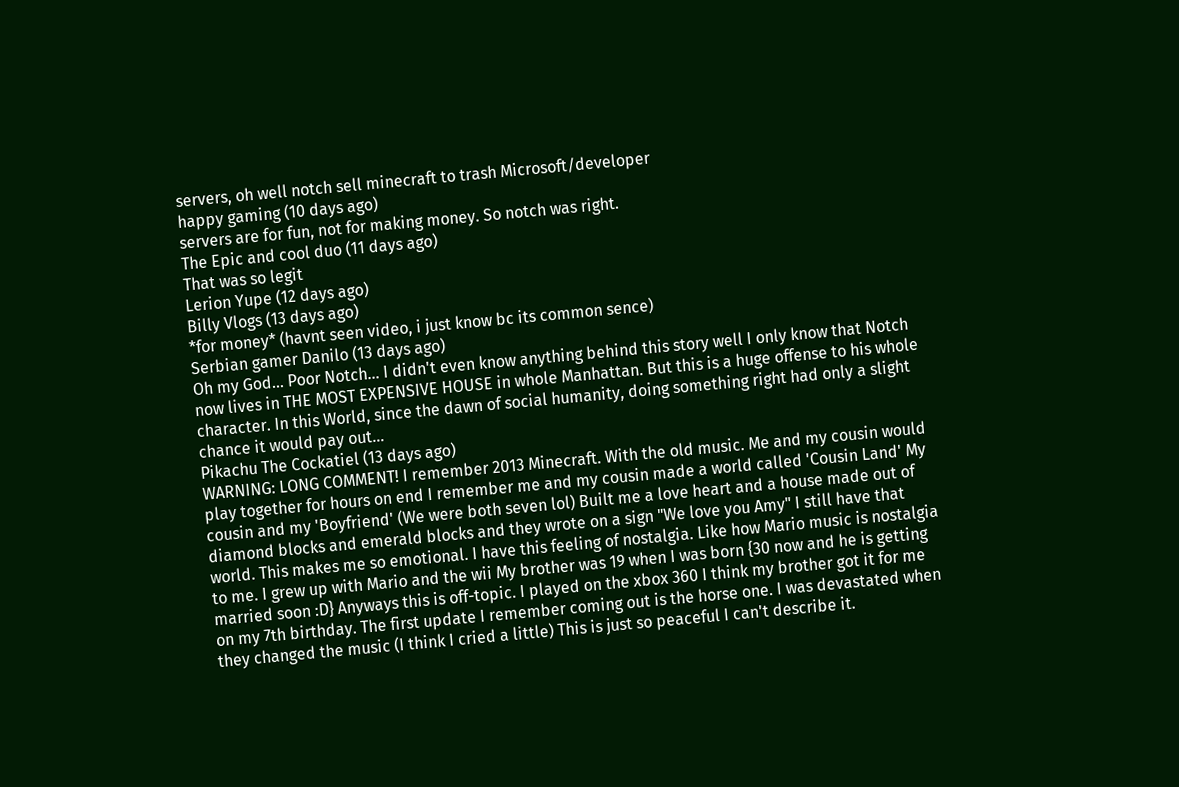servers, oh well notch sell minecraft to trash Microsoft/developer
happy gaming (10 days ago)
servers are for fun, not for making money. So notch was right.
The Epic and cool duo (11 days ago)
That was so legit
Lerion Yupe (12 days ago)
Billy Vlogs (13 days ago)
*for money* (havnt seen video, i just know bc its common sence)
Serbian gamer Danilo (13 days ago)
Oh my God... Poor Notch... I didn't even know anything behind this story well I only know that Notch now lives in THE MOST EXPENSIVE HOUSE in whole Manhattan. But this is a huge offense to his whole character. In this World, since the dawn of social humanity, doing something right had only a slight chance it would pay out...
Pikachu The Cockatiel (13 days ago)
WARNING: LONG COMMENT! I remember 2013 Minecraft. With the old music. Me and my cousin would play together for hours on end I remember me and my cousin made a world called 'Cousin Land' My cousin and my 'Boyfriend' (We were both seven lol) Built me a love heart and a house made out of diamond blocks and emerald blocks and they wrote on a sign "We love you Amy" I still have that world. This makes me so emotional. I have this feeling of nostalgia. Like how Mario music is nostalgia to me. I grew up with Mario and the wii My brother was 19 when I was born {30 now and he is getting married soon :D} Anyways this is off-topic. I played on the xbox 360 I think my brother got it for me on my 7th birthday. The first update I remember coming out is the horse one. I was devastated when they changed the music (I think I cried a little) This is just so peaceful I can't describe it.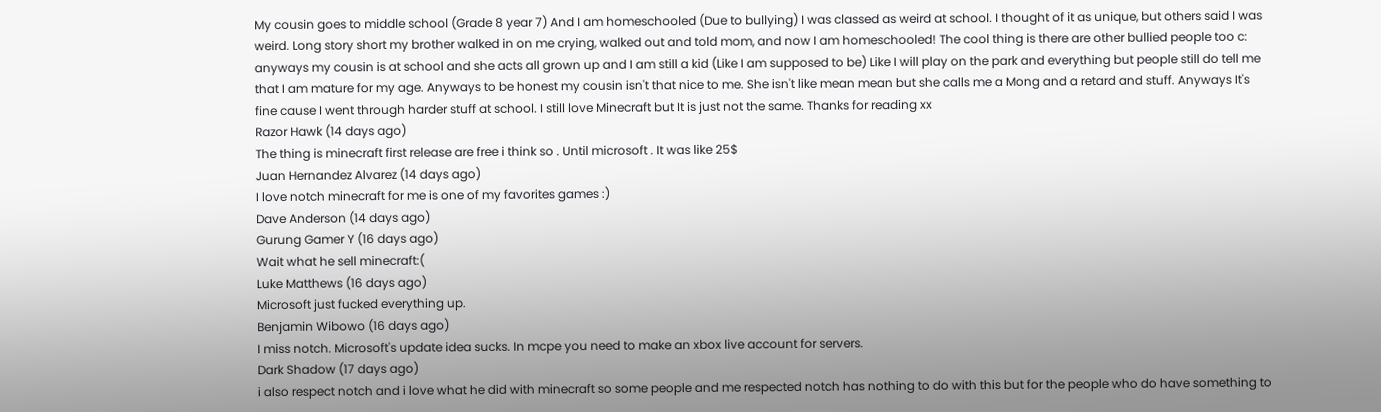My cousin goes to middle school (Grade 8 year 7) And I am homeschooled (Due to bullying) I was classed as weird at school. I thought of it as unique, but others said I was weird. Long story short my brother walked in on me crying, walked out and told mom, and now I am homeschooled! The cool thing is there are other bullied people too c: anyways my cousin is at school and she acts all grown up and I am still a kid (Like I am supposed to be) Like I will play on the park and everything but people still do tell me that I am mature for my age. Anyways to be honest my cousin isn't that nice to me. She isn't like mean mean but she calls me a Mong and a retard and stuff. Anyways It's fine cause I went through harder stuff at school. I still love Minecraft but It is just not the same. Thanks for reading xx
Razor Hawk (14 days ago)
The thing is minecraft first release are free i think so . Until microsoft . It was like 25$
Juan Hernandez Alvarez (14 days ago)
I love notch minecraft for me is one of my favorites games :)
Dave Anderson (14 days ago)
Gurung Gamer Y (16 days ago)
Wait what he sell minecraft:(
Luke Matthews (16 days ago)
Microsoft just fucked everything up.
Benjamin Wibowo (16 days ago)
I miss notch. Microsoft's update idea sucks. In mcpe you need to make an xbox live account for servers.
Dark Shadow (17 days ago)
i also respect notch and i love what he did with minecraft so some people and me respected notch has nothing to do with this but for the people who do have something to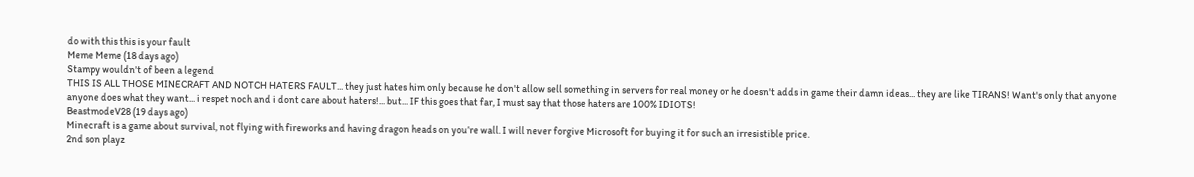do with this this is your fault
Meme Meme (18 days ago)
Stampy wouldn't of been a legend
THIS IS ALL THOSE MINECRAFT AND NOTCH HATERS FAULT... they just hates him only because he don't allow sell something in servers for real money or he doesn't adds in game their damn ideas... they are like TIRANS! Want's only that anyone anyone does what they want... i respet noch and i dont care about haters!... but... IF this goes that far, I must say that those haters are 100% IDIOTS!
BeastmodeV28 (19 days ago)
Minecraft is a game about survival, not flying with fireworks and having dragon heads on you’re wall. I will never forgive Microsoft for buying it for such an irresistible price.
2nd son playz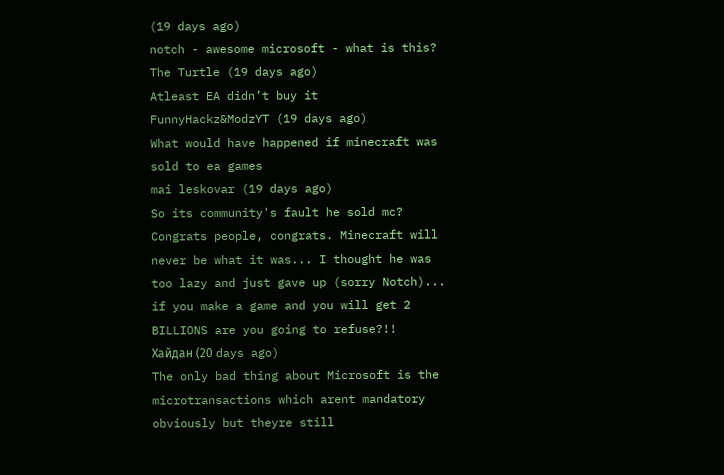(19 days ago)
notch - awesome microsoft - what is this?
The Turtle (19 days ago)
Atleast EA didn’t buy it
FunnyHackz&ModzYT (19 days ago)
What would have happened if minecraft was sold to ea games
mai leskovar (19 days ago)
So its community's fault he sold mc? Congrats people, congrats. Minecraft will never be what it was... I thought he was too lazy and just gave up (sorry Notch)...
if you make a game and you will get 2 BILLIONS are you going to refuse?!!
Хайдан (20 days ago)
The only bad thing about Microsoft is the microtransactions which arent mandatory obviously but theyre still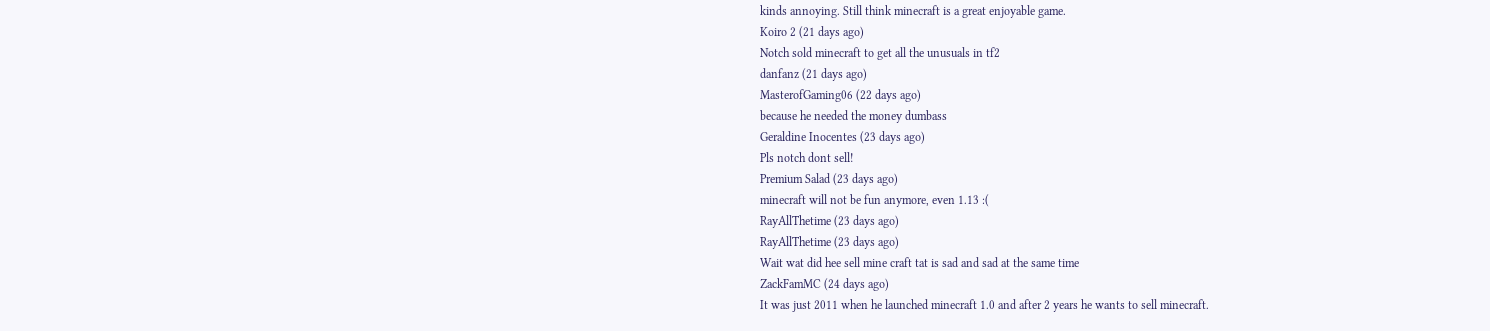kinds annoying. Still think minecraft is a great enjoyable game.
Koiro 2 (21 days ago)
Notch sold minecraft to get all the unusuals in tf2
danfanz (21 days ago)
MasterofGaming06 (22 days ago)
because he needed the money dumbass
Geraldine Inocentes (23 days ago)
Pls notch dont sell!
Premium Salad (23 days ago)
minecraft will not be fun anymore, even 1.13 :(
RayAllThetime (23 days ago)
RayAllThetime (23 days ago)
Wait wat did hee sell mine craft tat is sad and sad at the same time
ZackFamMC (24 days ago)
It was just 2011 when he launched minecraft 1.0 and after 2 years he wants to sell minecraft.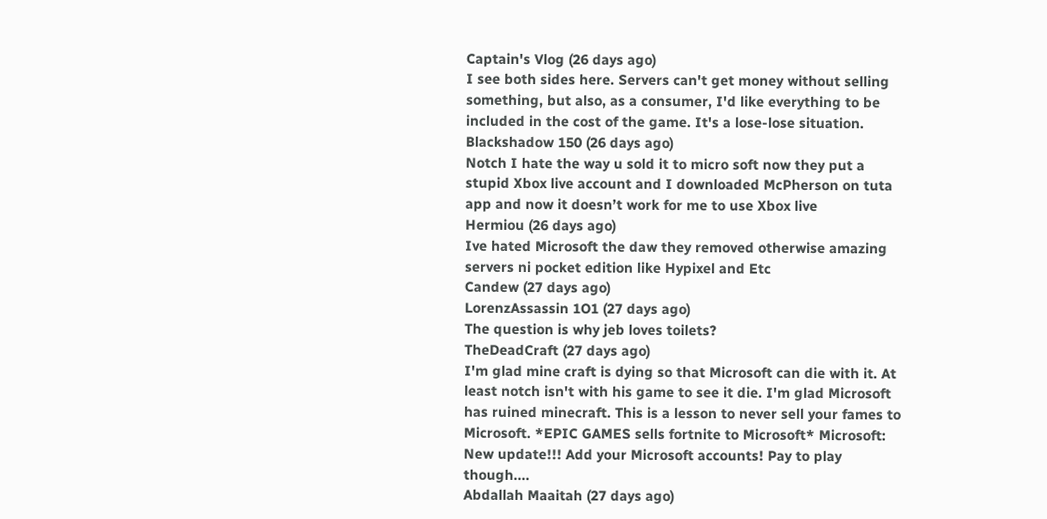Captain's Vlog (26 days ago)
I see both sides here. Servers can't get money without selling something, but also, as a consumer, I'd like everything to be included in the cost of the game. It's a lose-lose situation.
Blackshadow 150 (26 days ago)
Notch I hate the way u sold it to micro soft now they put a stupid Xbox live account and I downloaded McPherson on tuta app and now it doesn’t work for me to use Xbox live
Hermiou (26 days ago)
Ive hated Microsoft the daw they removed otherwise amazing servers ni pocket edition like Hypixel and Etc
Candew (27 days ago)
LorenzAssassin 1O1 (27 days ago)
The question is why jeb loves toilets?
TheDeadCraft (27 days ago)
I'm glad mine craft is dying so that Microsoft can die with it. At least notch isn't with his game to see it die. I'm glad Microsoft has ruined minecraft. This is a lesson to never sell your fames to Microsoft. *EPIC GAMES sells fortnite to Microsoft* Microsoft: New update!!! Add your Microsoft accounts! Pay to play though....
Abdallah Maaitah (27 days ago)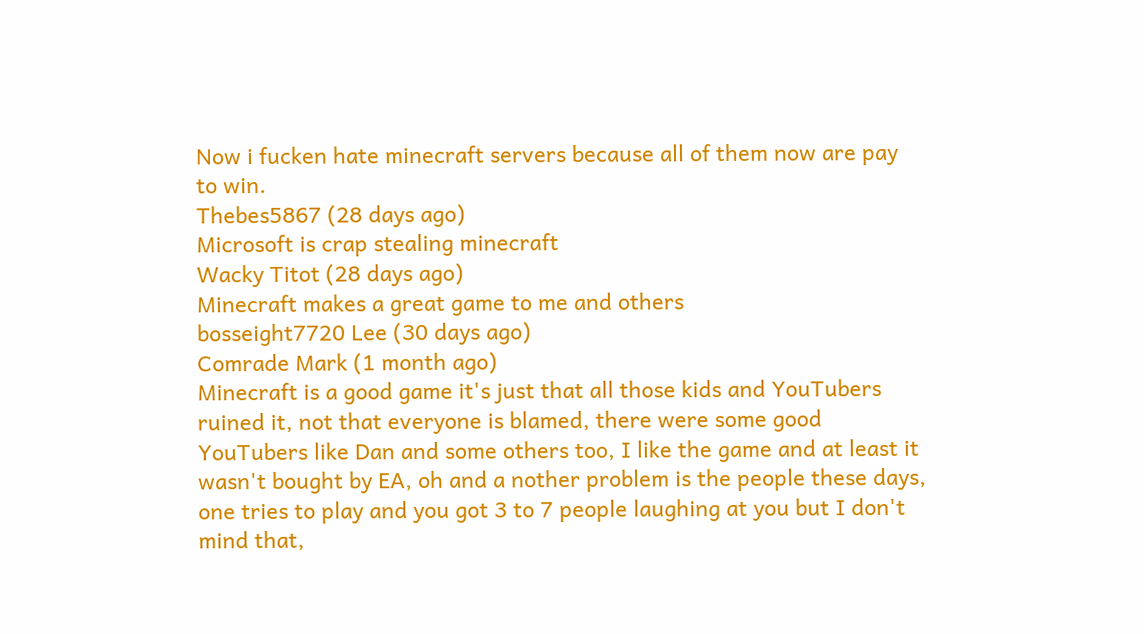Now i fucken hate minecraft servers because all of them now are pay to win.
Thebes5867 (28 days ago)
Microsoft is crap stealing minecraft
Wacky Titot (28 days ago)
Minecraft makes a great game to me and others
bosseight7720 Lee (30 days ago)
Comrade Mark (1 month ago)
Minecraft is a good game it's just that all those kids and YouTubers ruined it, not that everyone is blamed, there were some good YouTubers like Dan and some others too, I like the game and at least it wasn't bought by EA, oh and a nother problem is the people these days, one tries to play and you got 3 to 7 people laughing at you but I don't mind that,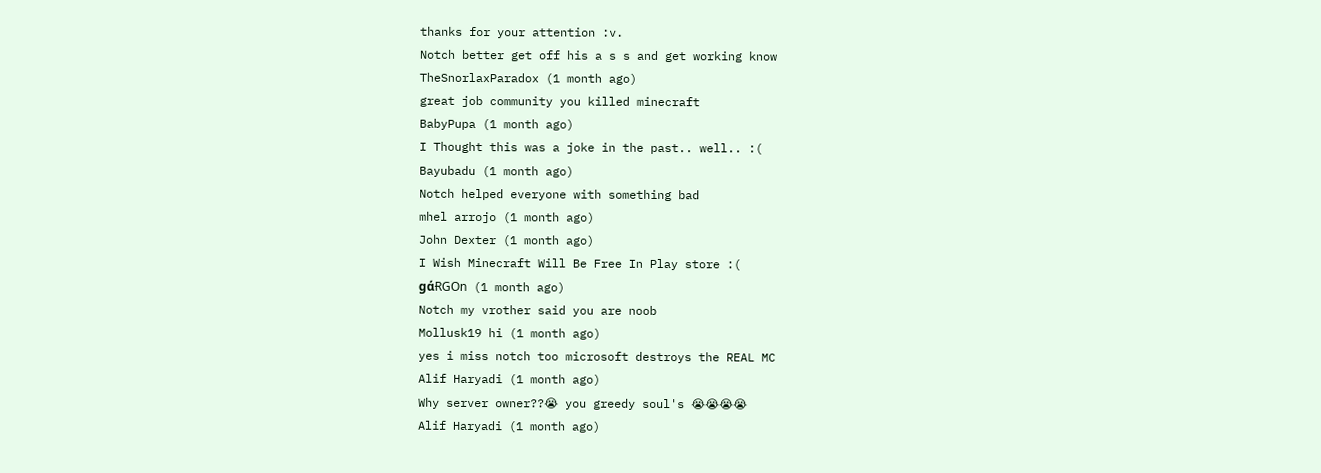thanks for your attention :v.
Notch better get off his a s s and get working know
TheSnorlaxParadox (1 month ago)
great job community you killed minecraft
BabyPupa (1 month ago)
I Thought this was a joke in the past.. well.. :(
Bayubadu (1 month ago)
Notch helped everyone with something bad
mhel arrojo (1 month ago)
John Dexter (1 month ago)
I Wish Minecraft Will Be Free In Play store :(
gάɌGOn (1 month ago)
Notch my vrother said you are noob
Mollusk19 hi (1 month ago)
yes i miss notch too microsoft destroys the REAL MC
Alif Haryadi (1 month ago)
Why server owner??😭 you greedy soul's 😭😭😭😭
Alif Haryadi (1 month ago)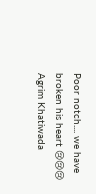Poor notch.... we have broken his heart 😢😢😢
Agrim Khatiwada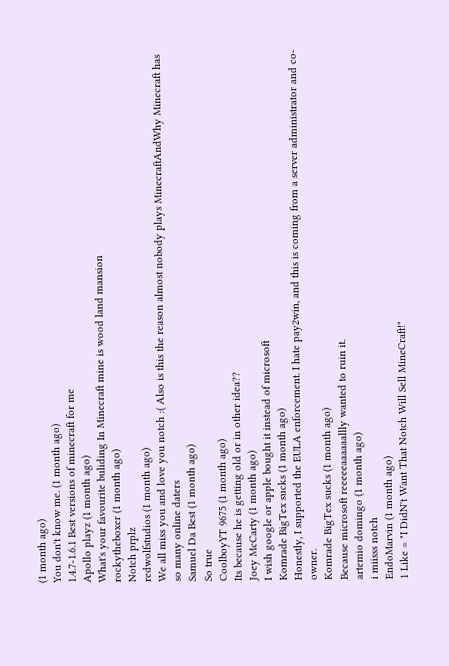(1 month ago)
You don't know me. (1 month ago)
1.4.7-1.6.1 Best versions of minecraft for me
Apollo playz (1 month ago)
What's your favourite buliding In Minecraft mine is wood land mansion
rockytheboxer (1 month ago)
Notch prplz
redwolfstudios (1 month ago)
We all miss you and love you notch :( Also is this the reason almost nobody plays MinecraftAndWhy Minecraft has so many online daters
Samuel Da Best (1 month ago)
So true
CoolboyYT 9675 (1 month ago)
Its because he is getting old or in other idea??
Joey McCarty (1 month ago)
I wish google or apple bought it instead of microsoft
Komrade BigTex sucks (1 month ago)
Honestly, I supported the EULA enforcement. I hate pay2win, and this is coming from a server administrator and co-owner.
Komrade BigTex sucks (1 month ago)
Because microsoft reeeeeaaaaaallly wanted to ruin it.
artemio domingo (1 month ago)
i miisss notch
EndoMarvin (1 month ago)
1 Like = "I DidN't Want That Notch Will Sell MineCraft!"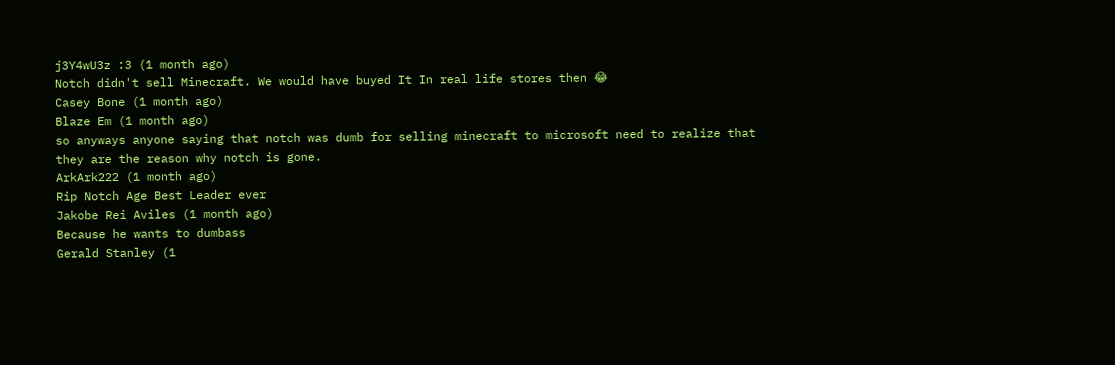j3Y4wU3z :3 (1 month ago)
Notch didn't sell Minecraft. We would have buyed It In real life stores then 😂
Casey Bone (1 month ago)
Blaze Em (1 month ago)
so anyways anyone saying that notch was dumb for selling minecraft to microsoft need to realize that they are the reason why notch is gone.
ArkArk222 (1 month ago)
Rip Notch Age Best Leader ever
Jakobe Rei Aviles (1 month ago)
Because he wants to dumbass
Gerald Stanley (1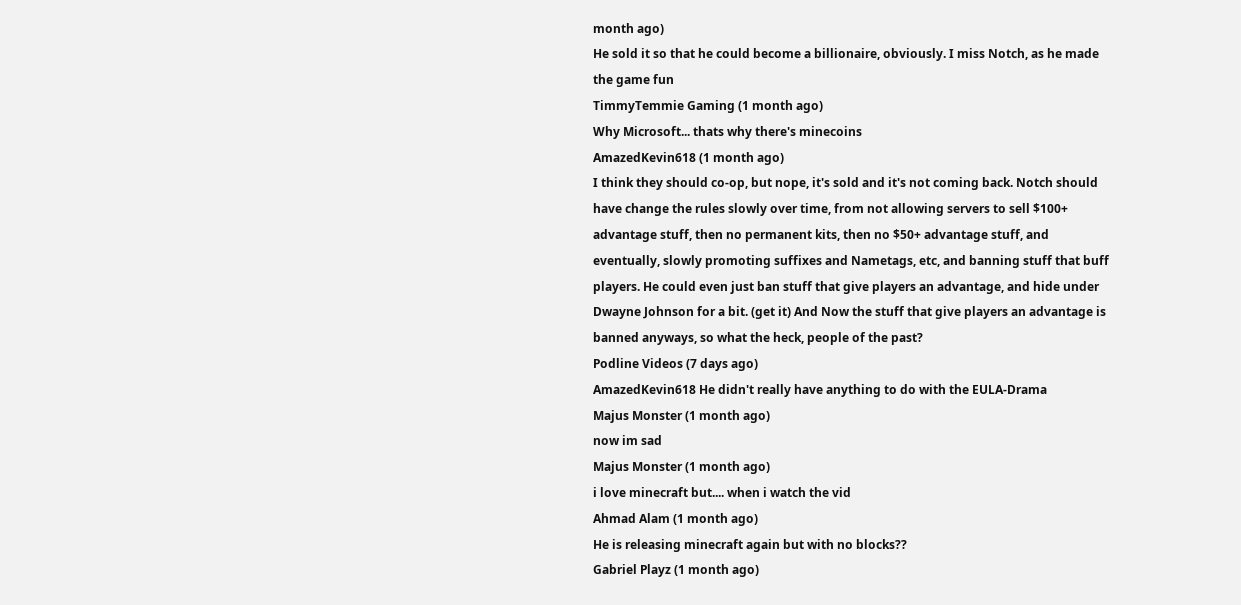month ago)
He sold it so that he could become a billionaire, obviously. I miss Notch, as he made the game fun
TimmyTemmie Gaming (1 month ago)
Why Microsoft... thats why there's minecoins
AmazedKevin618 (1 month ago)
I think they should co-op, but nope, it's sold and it's not coming back. Notch should have change the rules slowly over time, from not allowing servers to sell $100+ advantage stuff, then no permanent kits, then no $50+ advantage stuff, and eventually, slowly promoting suffixes and Nametags, etc, and banning stuff that buff players. He could even just ban stuff that give players an advantage, and hide under Dwayne Johnson for a bit. (get it) And Now the stuff that give players an advantage is banned anyways, so what the heck, people of the past?
Podline Videos (7 days ago)
AmazedKevin618 He didn't really have anything to do with the EULA-Drama
Majus Monster (1 month ago)
now im sad
Majus Monster (1 month ago)
i love minecraft but.... when i watch the vid
Ahmad Alam (1 month ago)
He is releasing minecraft again but with no blocks??
Gabriel Playz (1 month ago)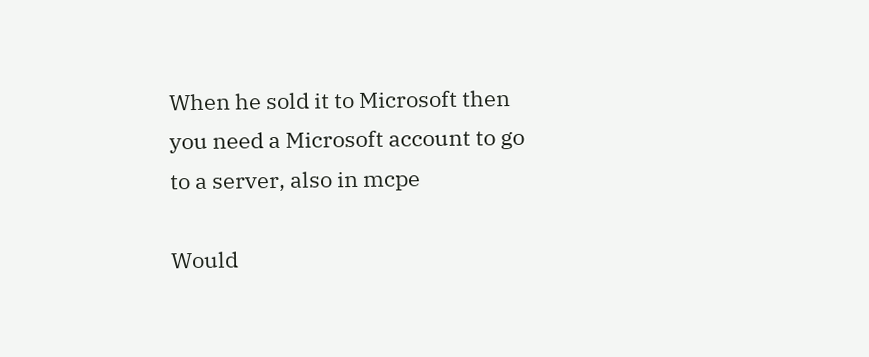When he sold it to Microsoft then you need a Microsoft account to go to a server, also in mcpe

Would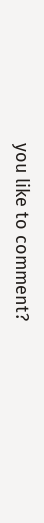you like to comment?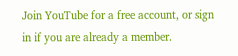Join YouTube for a free account, or sign in if you are already a member.